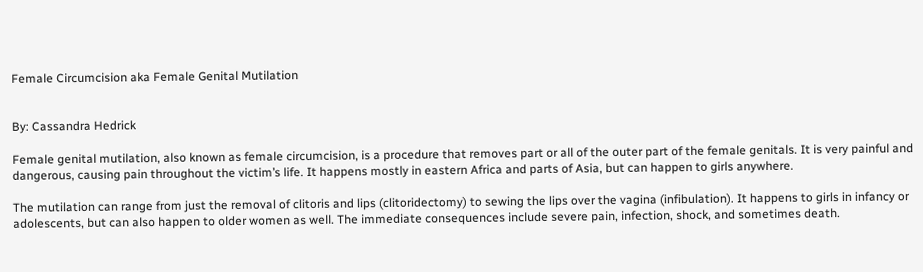Female Circumcision aka Female Genital Mutilation


By: Cassandra Hedrick

Female genital mutilation, also known as female circumcision, is a procedure that removes part or all of the outer part of the female genitals. It is very painful and dangerous, causing pain throughout the victim’s life. It happens mostly in eastern Africa and parts of Asia, but can happen to girls anywhere.

The mutilation can range from just the removal of clitoris and lips (clitoridectomy) to sewing the lips over the vagina (infibulation). It happens to girls in infancy or adolescents, but can also happen to older women as well. The immediate consequences include severe pain, infection, shock, and sometimes death.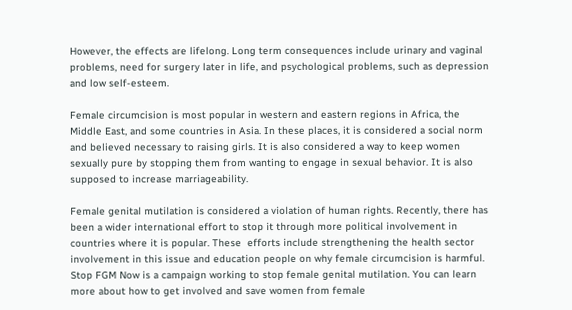However, the effects are lifelong. Long term consequences include urinary and vaginal problems, need for surgery later in life, and psychological problems, such as depression and low self-esteem.

Female circumcision is most popular in western and eastern regions in Africa, the Middle East, and some countries in Asia. In these places, it is considered a social norm and believed necessary to raising girls. It is also considered a way to keep women sexually pure by stopping them from wanting to engage in sexual behavior. It is also supposed to increase marriageability.

Female genital mutilation is considered a violation of human rights. Recently, there has been a wider international effort to stop it through more political involvement in countries where it is popular. These  efforts include strengthening the health sector involvement in this issue and education people on why female circumcision is harmful. Stop FGM Now is a campaign working to stop female genital mutilation. You can learn more about how to get involved and save women from female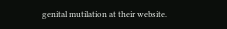genital mutilation at their website.